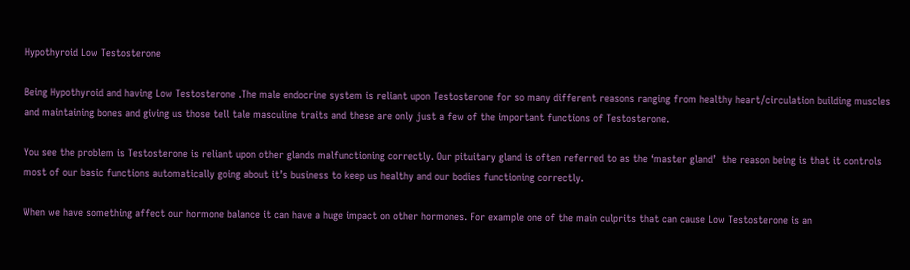Hypothyroid Low Testosterone

Being Hypothyroid and having Low Testosterone .The male endocrine system is reliant upon Testosterone for so many different reasons ranging from healthy heart/circulation building muscles and maintaining bones and giving us those tell tale masculine traits and these are only just a few of the important functions of Testosterone.

You see the problem is Testosterone is reliant upon other glands malfunctioning correctly. Our pituitary gland is often referred to as the ‘master gland’  the reason being is that it controls most of our basic functions automatically going about it’s business to keep us healthy and our bodies functioning correctly.

When we have something affect our hormone balance it can have a huge impact on other hormones. For example one of the main culprits that can cause Low Testosterone is an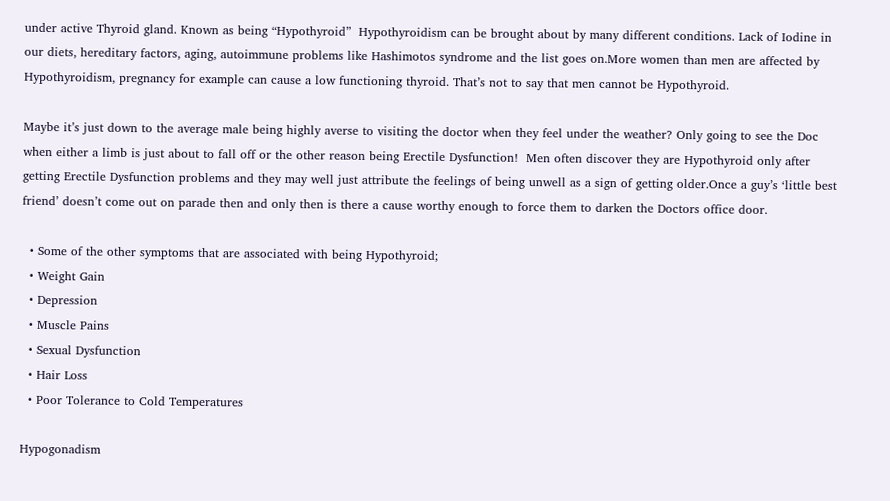under active Thyroid gland. Known as being “Hypothyroid”  Hypothyroidism can be brought about by many different conditions. Lack of Iodine in our diets, hereditary factors, aging, autoimmune problems like Hashimotos syndrome and the list goes on.More women than men are affected by Hypothyroidism, pregnancy for example can cause a low functioning thyroid. That’s not to say that men cannot be Hypothyroid.

Maybe it’s just down to the average male being highly averse to visiting the doctor when they feel under the weather? Only going to see the Doc when either a limb is just about to fall off or the other reason being Erectile Dysfunction!  Men often discover they are Hypothyroid only after getting Erectile Dysfunction problems and they may well just attribute the feelings of being unwell as a sign of getting older.Once a guy’s ‘little best friend’ doesn’t come out on parade then and only then is there a cause worthy enough to force them to darken the Doctors office door.

  • Some of the other symptoms that are associated with being Hypothyroid;
  • Weight Gain
  • Depression
  • Muscle Pains
  • Sexual Dysfunction
  • Hair Loss
  • Poor Tolerance to Cold Temperatures

Hypogonadism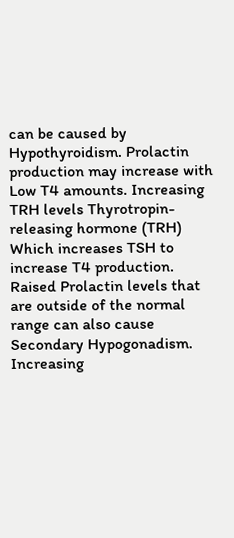can be caused by Hypothyroidism. Prolactin production may increase with Low T4 amounts. Increasing TRH levels Thyrotropin-releasing hormone (TRH) Which increases TSH to increase T4 production. Raised Prolactin levels that are outside of the normal range can also cause Secondary Hypogonadism. Increasing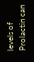levels of Prolactin can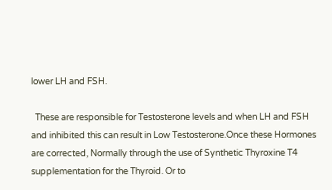lower LH and FSH.

  These are responsible for Testosterone levels and when LH and FSH and inhibited this can result in Low Testosterone.Once these Hormones are corrected, Normally through the use of Synthetic Thyroxine T4 supplementation for the Thyroid. Or to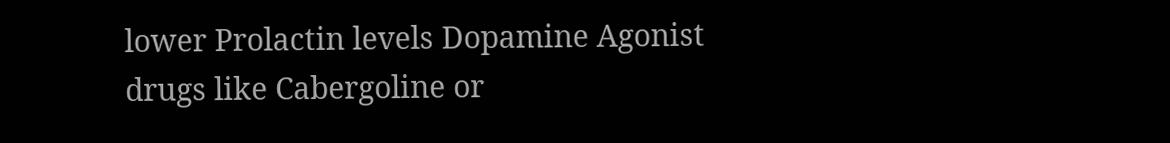lower Prolactin levels Dopamine Agonist drugs like Cabergoline or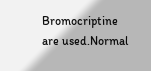Bromocriptine are used.Normal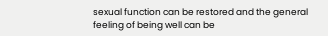sexual function can be restored and the general feeling of being well can be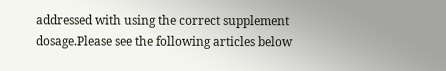addressed with using the correct supplement dosage.Please see the following articles below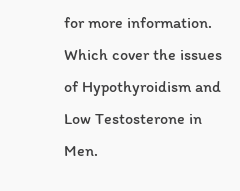for more information. Which cover the issues of Hypothyroidism and Low Testosterone in Men.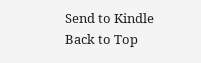Send to Kindle
Back to Top